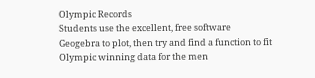Olympic Records
Students use the excellent, free software Geogebra to plot, then try and find a function to fit Olympic winning data for the men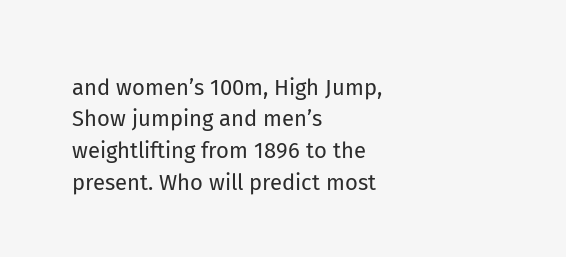and women’s 100m, High Jump, Show jumping and men’s weightlifting from 1896 to the present. Who will predict most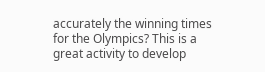accurately the winning times for the Olympics? This is a great activity to develop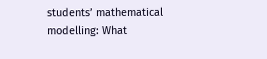students’ mathematical modelling: What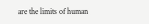are the limits of human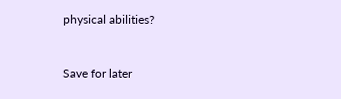physical abilities?


Save for later